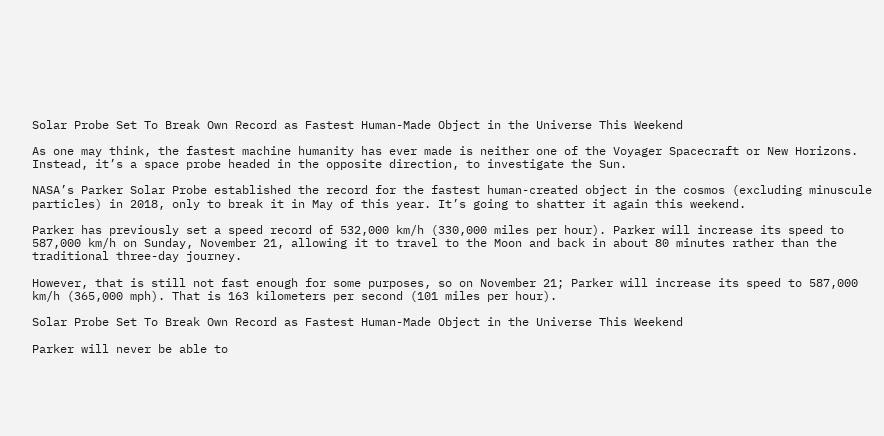Solar Probe Set To Break Own Record as Fastest Human-Made Object in the Universe This Weekend

As one may think, the fastest machine humanity has ever made is neither one of the Voyager Spacecraft or New Horizons. Instead, it’s a space probe headed in the opposite direction, to investigate the Sun.

NASA’s Parker Solar Probe established the record for the fastest human-created object in the cosmos (excluding minuscule particles) in 2018, only to break it in May of this year. It’s going to shatter it again this weekend.

Parker has previously set a speed record of 532,000 km/h (330,000 miles per hour). Parker will increase its speed to 587,000 km/h on Sunday, November 21, allowing it to travel to the Moon and back in about 80 minutes rather than the traditional three-day journey.

However, that is still not fast enough for some purposes, so on November 21; Parker will increase its speed to 587,000 km/h (365,000 mph). That is 163 kilometers per second (101 miles per hour).

Solar Probe Set To Break Own Record as Fastest Human-Made Object in the Universe This Weekend

Parker will never be able to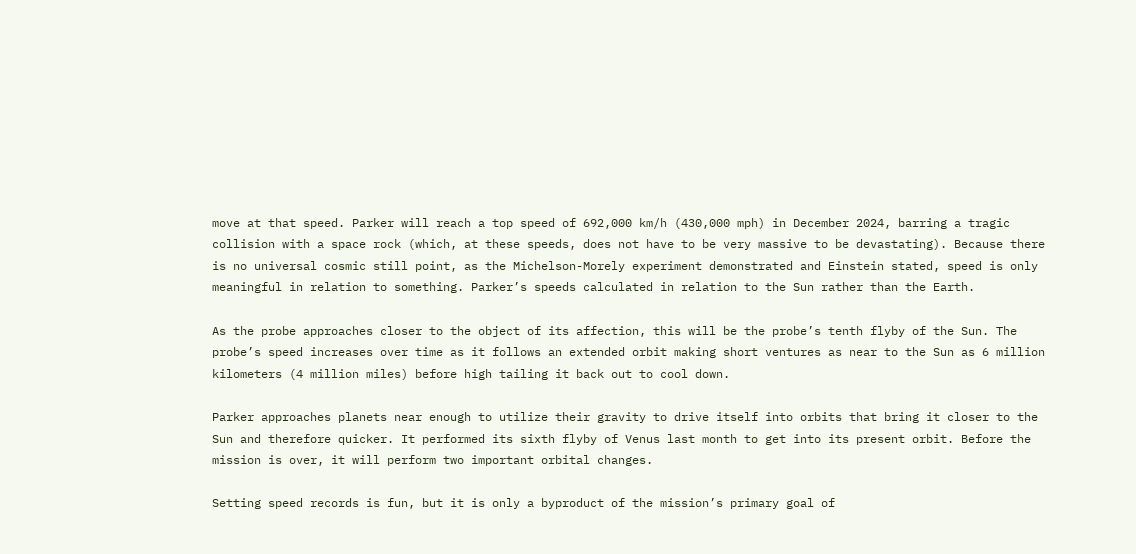move at that speed. Parker will reach a top speed of 692,000 km/h (430,000 mph) in December 2024, barring a tragic collision with a space rock (which, at these speeds, does not have to be very massive to be devastating). Because there is no universal cosmic still point, as the Michelson-Morely experiment demonstrated and Einstein stated, speed is only meaningful in relation to something. Parker’s speeds calculated in relation to the Sun rather than the Earth.

As the probe approaches closer to the object of its affection, this will be the probe’s tenth flyby of the Sun. The probe’s speed increases over time as it follows an extended orbit making short ventures as near to the Sun as 6 million kilometers (4 million miles) before high tailing it back out to cool down.

Parker approaches planets near enough to utilize their gravity to drive itself into orbits that bring it closer to the Sun and therefore quicker. It performed its sixth flyby of Venus last month to get into its present orbit. Before the mission is over, it will perform two important orbital changes.

Setting speed records is fun, but it is only a byproduct of the mission’s primary goal of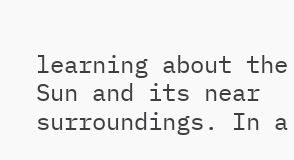learning about the Sun and its near surroundings. In a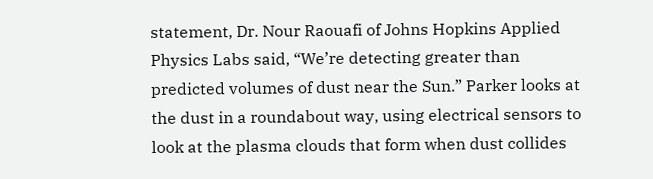statement, Dr. Nour Raouafi of Johns Hopkins Applied Physics Labs said, “We’re detecting greater than predicted volumes of dust near the Sun.” Parker looks at the dust in a roundabout way, using electrical sensors to look at the plasma clouds that form when dust collides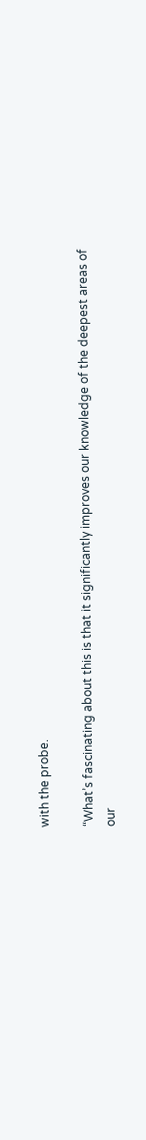with the probe.

“What’s fascinating about this is that it significantly improves our knowledge of the deepest areas of our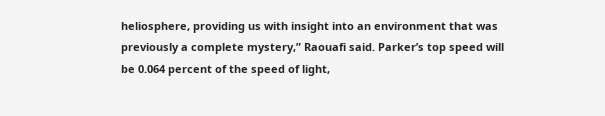heliosphere, providing us with insight into an environment that was previously a complete mystery,” Raouafi said. Parker’s top speed will be 0.064 percent of the speed of light,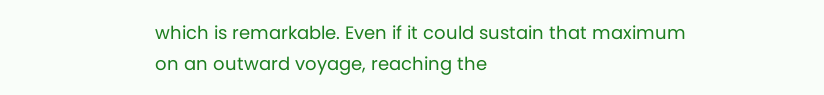which is remarkable. Even if it could sustain that maximum on an outward voyage, reaching the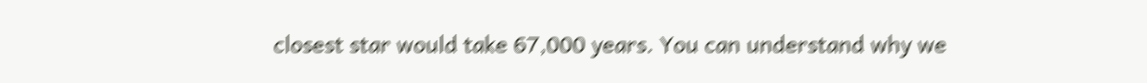closest star would take 67,000 years. You can understand why we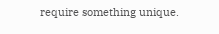require something unique.